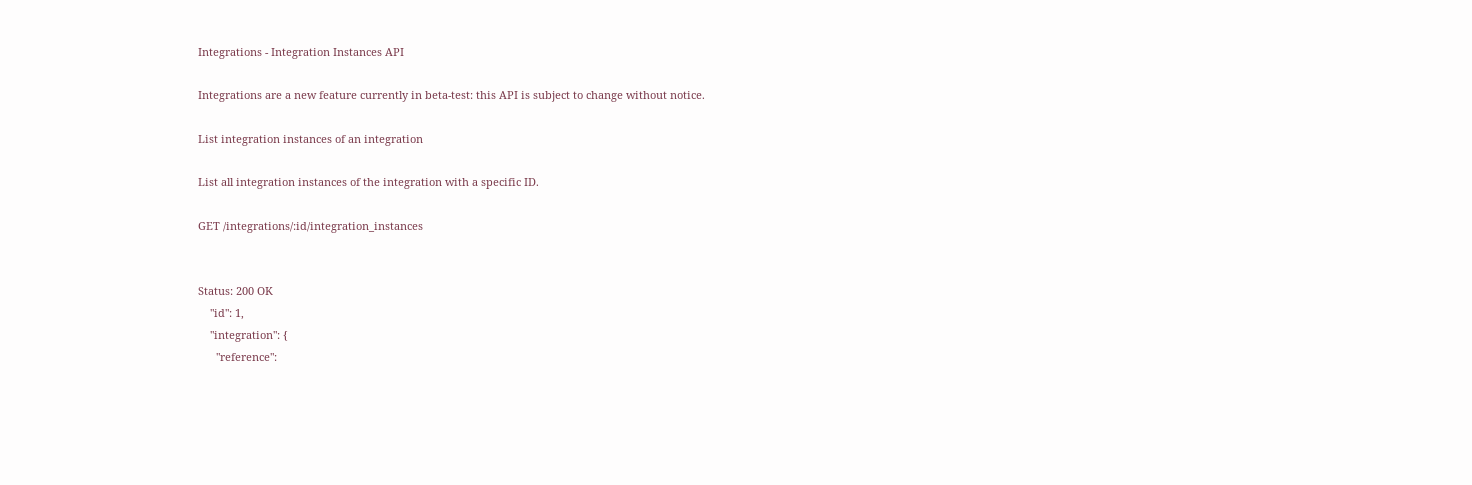Integrations - Integration Instances API

Integrations are a new feature currently in beta-test: this API is subject to change without notice.

List integration instances of an integration

List all integration instances of the integration with a specific ID.

GET /integrations/:id/integration_instances


Status: 200 OK
    "id": 1,
    "integration": {
      "reference":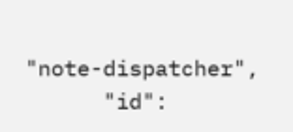"note-dispatcher",
      "id":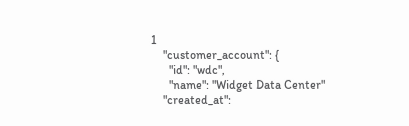1
    "customer_account": {
      "id": "wdc",
      "name": "Widget Data Center"
    "created_at":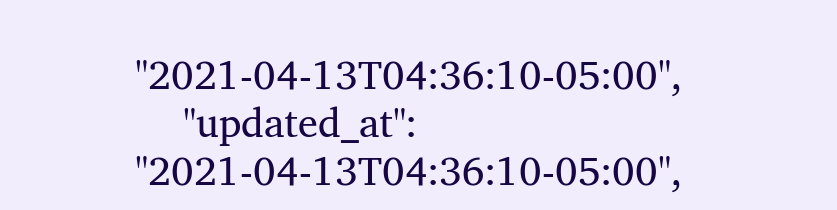"2021-04-13T04:36:10-05:00",
    "updated_at": "2021-04-13T04:36:10-05:00",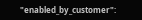"enabled_by_customer":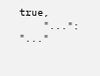true,
    "...": "..."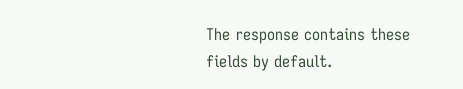The response contains these fields by default.